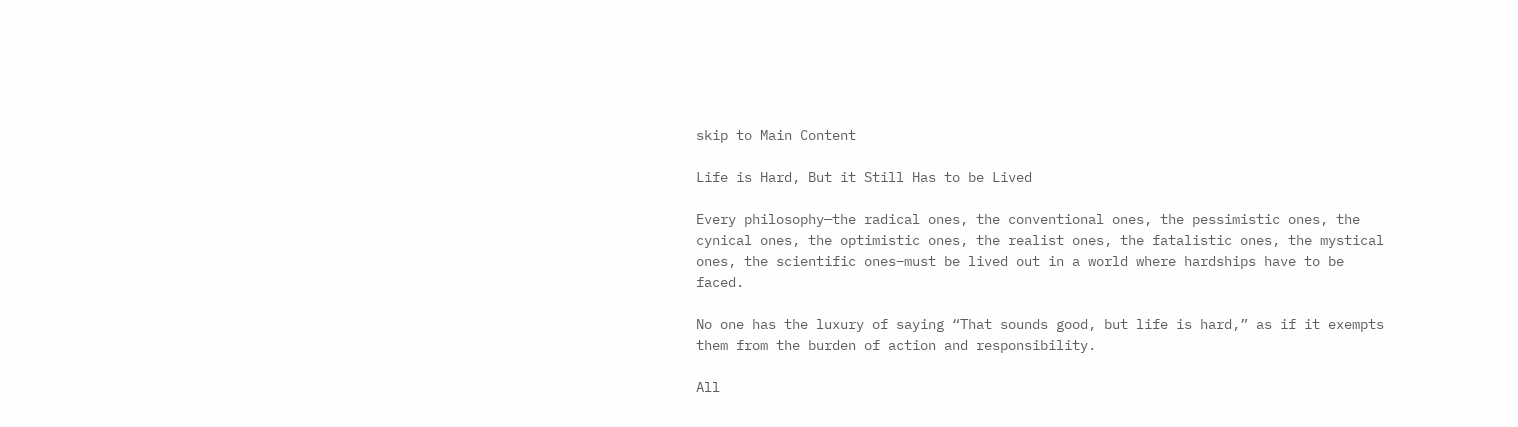skip to Main Content

Life is Hard, But it Still Has to be Lived

Every philosophy—the radical ones, the conventional ones, the pessimistic ones, the cynical ones, the optimistic ones, the realist ones, the fatalistic ones, the mystical ones, the scientific ones–must be lived out in a world where hardships have to be faced.

No one has the luxury of saying “That sounds good, but life is hard,” as if it exempts them from the burden of action and responsibility.

All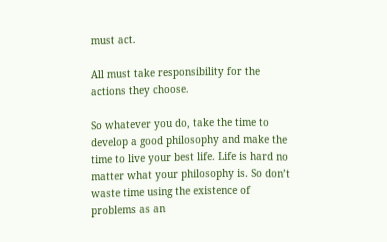must act.

All must take responsibility for the actions they choose.

So whatever you do, take the time to develop a good philosophy and make the time to live your best life. Life is hard no matter what your philosophy is. So don’t waste time using the existence of problems as an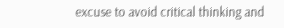excuse to avoid critical thinking and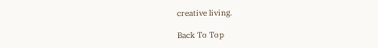creative living.

Back To Top